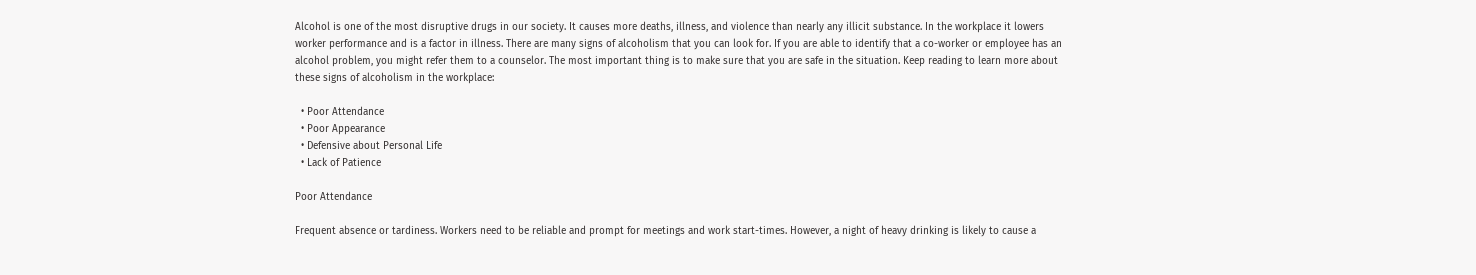Alcohol is one of the most disruptive drugs in our society. It causes more deaths, illness, and violence than nearly any illicit substance. In the workplace it lowers worker performance and is a factor in illness. There are many signs of alcoholism that you can look for. If you are able to identify that a co-worker or employee has an alcohol problem, you might refer them to a counselor. The most important thing is to make sure that you are safe in the situation. Keep reading to learn more about these signs of alcoholism in the workplace:

  • Poor Attendance
  • Poor Appearance
  • Defensive about Personal Life
  • Lack of Patience

Poor Attendance

Frequent absence or tardiness. Workers need to be reliable and prompt for meetings and work start-times. However, a night of heavy drinking is likely to cause a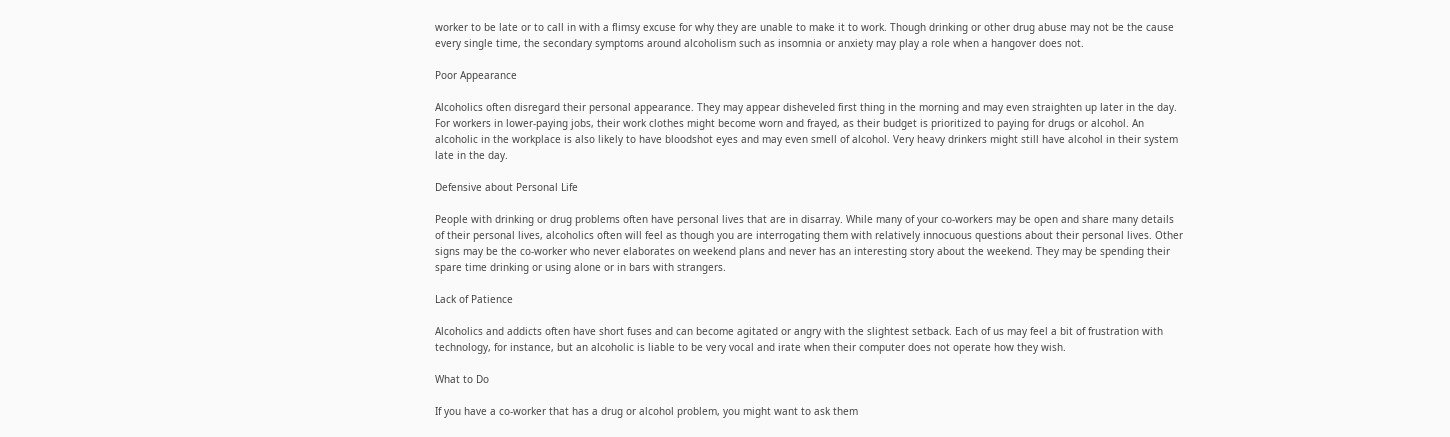worker to be late or to call in with a flimsy excuse for why they are unable to make it to work. Though drinking or other drug abuse may not be the cause every single time, the secondary symptoms around alcoholism such as insomnia or anxiety may play a role when a hangover does not.

Poor Appearance

Alcoholics often disregard their personal appearance. They may appear disheveled first thing in the morning and may even straighten up later in the day. For workers in lower-paying jobs, their work clothes might become worn and frayed, as their budget is prioritized to paying for drugs or alcohol. An alcoholic in the workplace is also likely to have bloodshot eyes and may even smell of alcohol. Very heavy drinkers might still have alcohol in their system late in the day.

Defensive about Personal Life

People with drinking or drug problems often have personal lives that are in disarray. While many of your co-workers may be open and share many details of their personal lives, alcoholics often will feel as though you are interrogating them with relatively innocuous questions about their personal lives. Other signs may be the co-worker who never elaborates on weekend plans and never has an interesting story about the weekend. They may be spending their spare time drinking or using alone or in bars with strangers.

Lack of Patience

Alcoholics and addicts often have short fuses and can become agitated or angry with the slightest setback. Each of us may feel a bit of frustration with technology, for instance, but an alcoholic is liable to be very vocal and irate when their computer does not operate how they wish.

What to Do

If you have a co-worker that has a drug or alcohol problem, you might want to ask them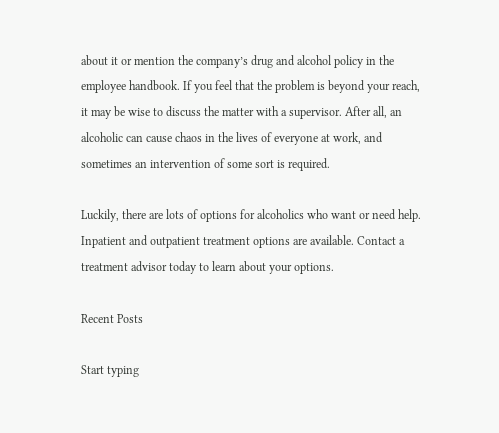about it or mention the company’s drug and alcohol policy in the employee handbook. If you feel that the problem is beyond your reach, it may be wise to discuss the matter with a supervisor. After all, an alcoholic can cause chaos in the lives of everyone at work, and sometimes an intervention of some sort is required.

Luckily, there are lots of options for alcoholics who want or need help. Inpatient and outpatient treatment options are available. Contact a treatment advisor today to learn about your options.

Recent Posts

Start typing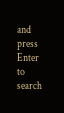and press Enter to search